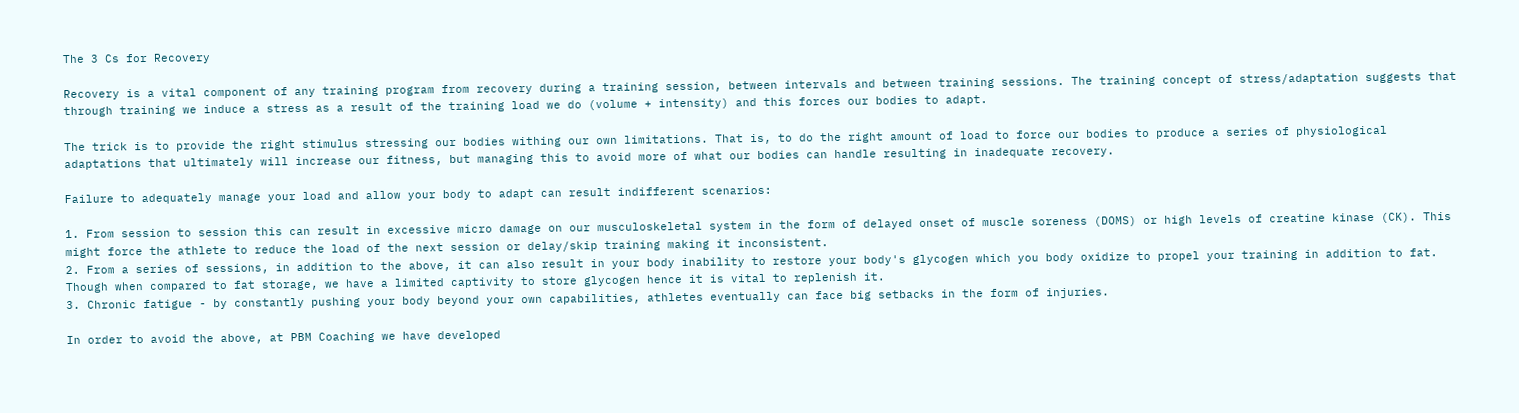The 3 Cs for Recovery

Recovery is a vital component of any training program from recovery during a training session, between intervals and between training sessions. The training concept of stress/adaptation suggests that through training we induce a stress as a result of the training load we do (volume + intensity) and this forces our bodies to adapt.

The trick is to provide the right stimulus stressing our bodies withing our own limitations. That is, to do the right amount of load to force our bodies to produce a series of physiological adaptations that ultimately will increase our fitness, but managing this to avoid more of what our bodies can handle resulting in inadequate recovery.

Failure to adequately manage your load and allow your body to adapt can result indifferent scenarios:

1. From session to session this can result in excessive micro damage on our musculoskeletal system in the form of delayed onset of muscle soreness (DOMS) or high levels of creatine kinase (CK). This might force the athlete to reduce the load of the next session or delay/skip training making it inconsistent.
2. From a series of sessions, in addition to the above, it can also result in your body inability to restore your body's glycogen which you body oxidize to propel your training in addition to fat. Though when compared to fat storage, we have a limited captivity to store glycogen hence it is vital to replenish it.
3. Chronic fatigue - by constantly pushing your body beyond your own capabilities, athletes eventually can face big setbacks in the form of injuries.

In order to avoid the above, at PBM Coaching we have developed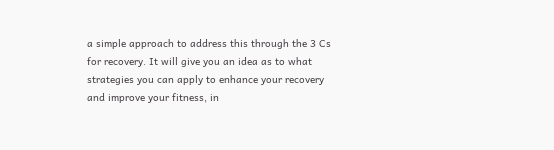a simple approach to address this through the 3 Cs for recovery. It will give you an idea as to what strategies you can apply to enhance your recovery and improve your fitness, in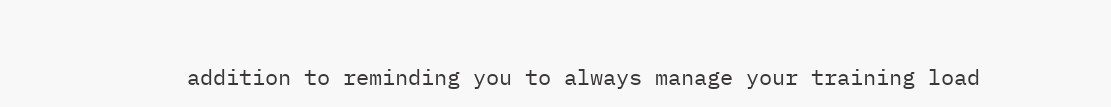addition to reminding you to always manage your training load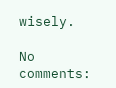wisely.

No comments: